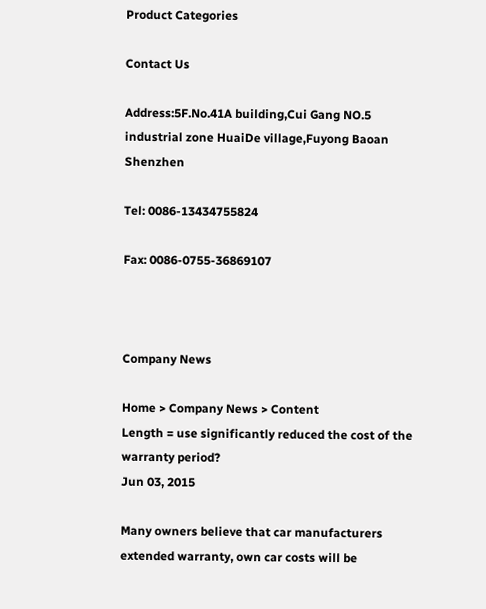Product Categories

Contact Us

Address:5F.No.41A building,Cui Gang NO.5 industrial zone HuaiDe village,Fuyong Baoan Shenzhen

Tel: 0086-13434755824

Fax: 0086-0755-36869107



Company News

Home > Company News > Content
Length = use significantly reduced the cost of the warranty period?
Jun 03, 2015

Many owners believe that car manufacturers extended warranty, own car costs will be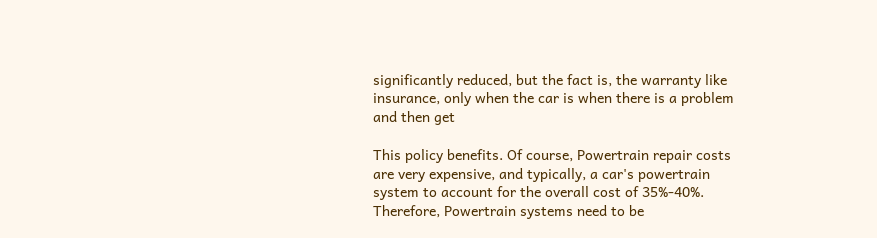significantly reduced, but the fact is, the warranty like insurance, only when the car is when there is a problem and then get

This policy benefits. Of course, Powertrain repair costs are very expensive, and typically, a car's powertrain system to account for the overall cost of 35%-40%. Therefore, Powertrain systems need to be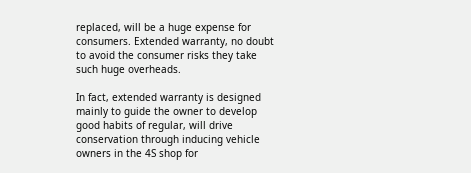replaced, will be a huge expense for consumers. Extended warranty, no doubt to avoid the consumer risks they take such huge overheads.

In fact, extended warranty is designed mainly to guide the owner to develop good habits of regular, will drive conservation through inducing vehicle owners in the 4S shop for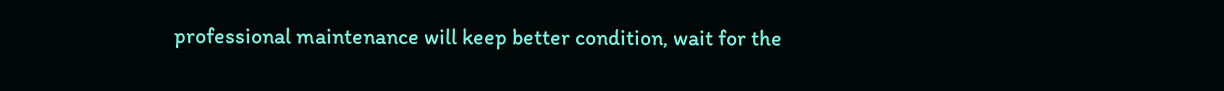professional maintenance will keep better condition, wait for the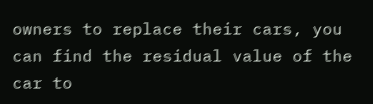owners to replace their cars, you can find the residual value of the car to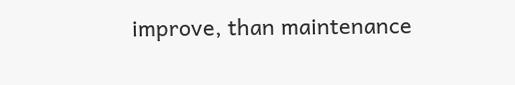improve, than maintenance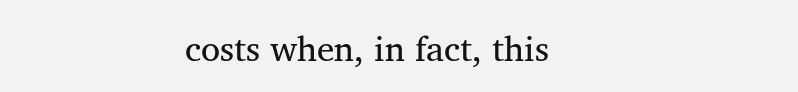costs when, in fact, this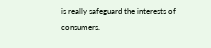is really safeguard the interests of consumers.